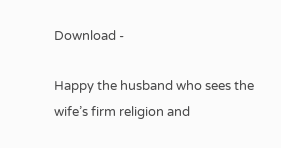Download -

Happy the husband who sees the wife’s firm religion and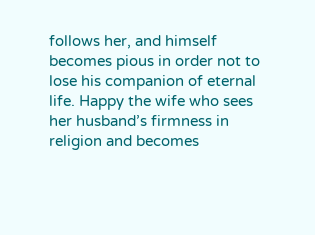follows her, and himself becomes pious in order not to lose his companion of eternal life. Happy the wife who sees her husband’s firmness in religion and becomes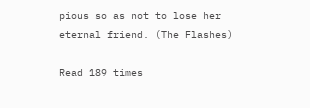pious so as not to lose her eternal friend. (The Flashes)

Read 189 times